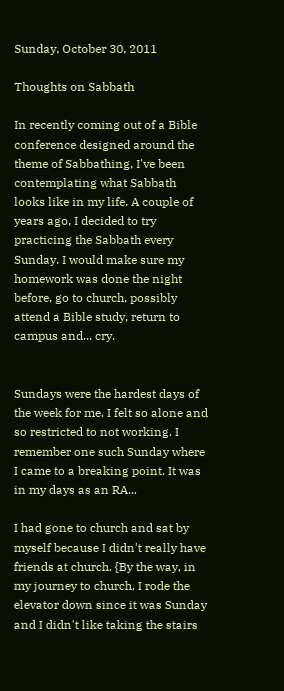Sunday, October 30, 2011

Thoughts on Sabbath

In recently coming out of a Bible conference designed around the theme of Sabbathing, I've been contemplating what Sabbath looks like in my life. A couple of years ago, I decided to try practicing the Sabbath every Sunday. I would make sure my homework was done the night before, go to church, possibly attend a Bible study, return to campus and... cry.


Sundays were the hardest days of the week for me. I felt so alone and so restricted to not working. I remember one such Sunday where I came to a breaking point. It was in my days as an RA...

I had gone to church and sat by myself because I didn't really have friends at church. {By the way, in my journey to church, I rode the elevator down since it was Sunday and I didn't like taking the stairs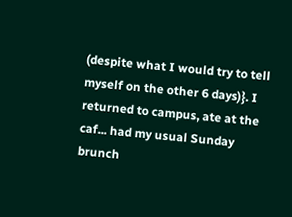(despite what I would try to tell myself on the other 6 days)}. I returned to campus, ate at the caf... had my usual Sunday brunch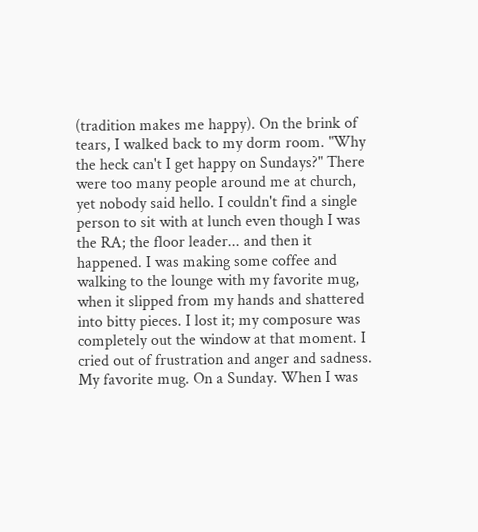(tradition makes me happy). On the brink of tears, I walked back to my dorm room. "Why the heck can't I get happy on Sundays?" There were too many people around me at church, yet nobody said hello. I couldn't find a single person to sit with at lunch even though I was the RA; the floor leader... and then it happened. I was making some coffee and walking to the lounge with my favorite mug, when it slipped from my hands and shattered into bitty pieces. I lost it; my composure was completely out the window at that moment. I cried out of frustration and anger and sadness. My favorite mug. On a Sunday. When I was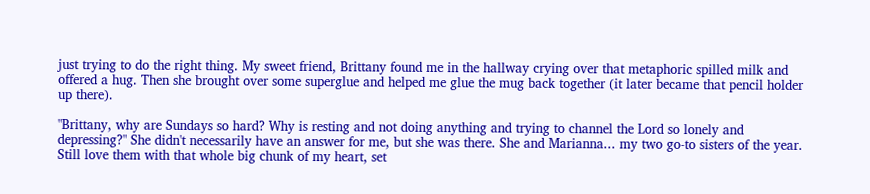just trying to do the right thing. My sweet friend, Brittany found me in the hallway crying over that metaphoric spilled milk and offered a hug. Then she brought over some superglue and helped me glue the mug back together (it later became that pencil holder up there).

"Brittany, why are Sundays so hard? Why is resting and not doing anything and trying to channel the Lord so lonely and depressing?" She didn't necessarily have an answer for me, but she was there. She and Marianna... my two go-to sisters of the year. Still love them with that whole big chunk of my heart, set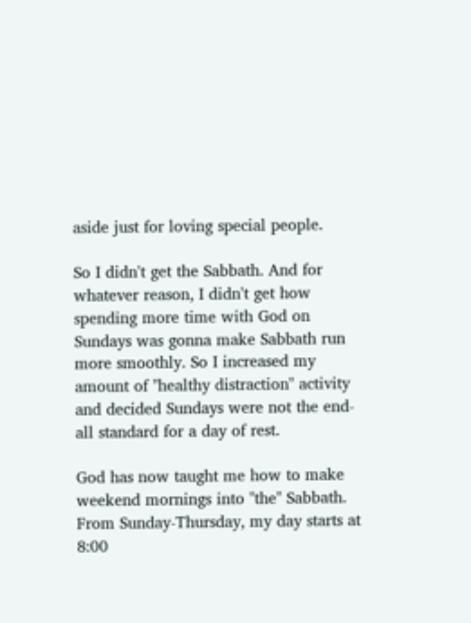aside just for loving special people.

So I didn't get the Sabbath. And for whatever reason, I didn't get how spending more time with God on Sundays was gonna make Sabbath run more smoothly. So I increased my amount of "healthy distraction" activity and decided Sundays were not the end-all standard for a day of rest.

God has now taught me how to make weekend mornings into "the" Sabbath. From Sunday-Thursday, my day starts at 8:00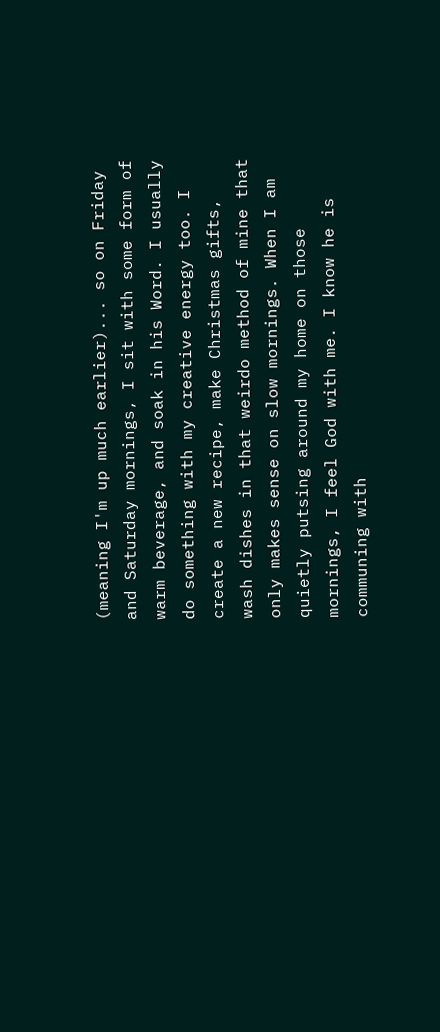(meaning I'm up much earlier)... so on Friday and Saturday mornings, I sit with some form of warm beverage, and soak in his Word. I usually do something with my creative energy too. I create a new recipe, make Christmas gifts, wash dishes in that weirdo method of mine that only makes sense on slow mornings. When I am quietly putsing around my home on those mornings, I feel God with me. I know he is communing with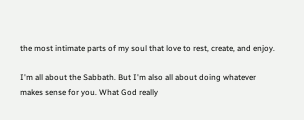the most intimate parts of my soul that love to rest, create, and enjoy.

I'm all about the Sabbath. But I'm also all about doing whatever makes sense for you. What God really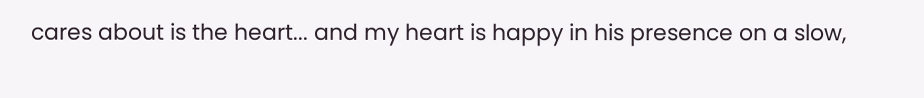cares about is the heart... and my heart is happy in his presence on a slow,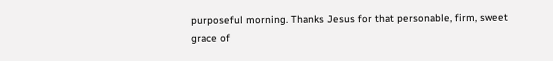purposeful morning. Thanks Jesus for that personable, firm, sweet grace of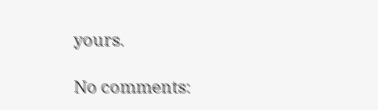yours.

No comments: